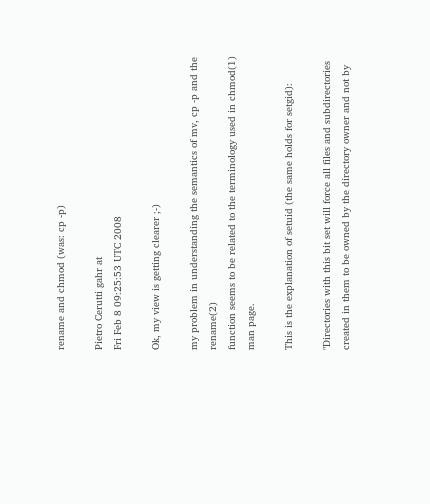rename and chmod (was: cp -p)

Pietro Cerutti gahr at
Fri Feb 8 09:25:53 UTC 2008

Ok, my view is getting clearer ;-)

my problem in understanding the semantics of mv, cp -p and the rename(2)
function seems to be related to the terminology used in chmod(1) man page.

This is the explanation of setuid (the same holds for setgid):

"Directories with this bit set will force all files and subdirectories
created in them to be owned by the directory owner and not by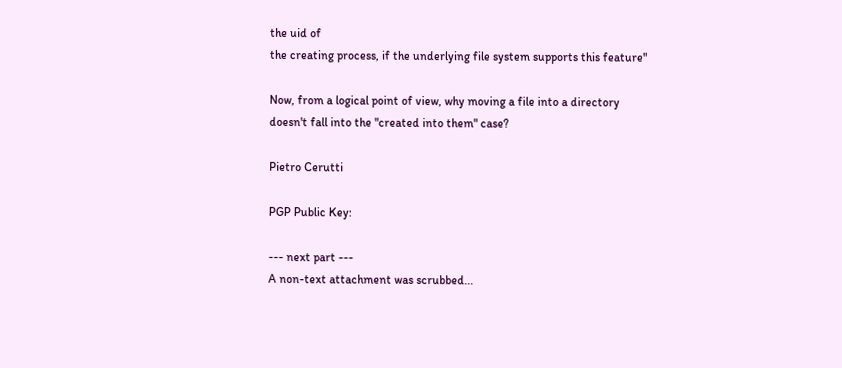the uid of
the creating process, if the underlying file system supports this feature"

Now, from a logical point of view, why moving a file into a directory
doesn't fall into the "created into them" case?

Pietro Cerutti

PGP Public Key:

--- next part ---
A non-text attachment was scrubbed...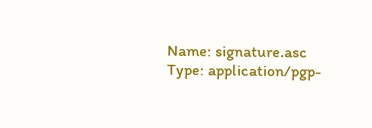Name: signature.asc
Type: application/pgp-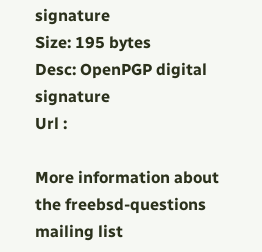signature
Size: 195 bytes
Desc: OpenPGP digital signature
Url :

More information about the freebsd-questions mailing list